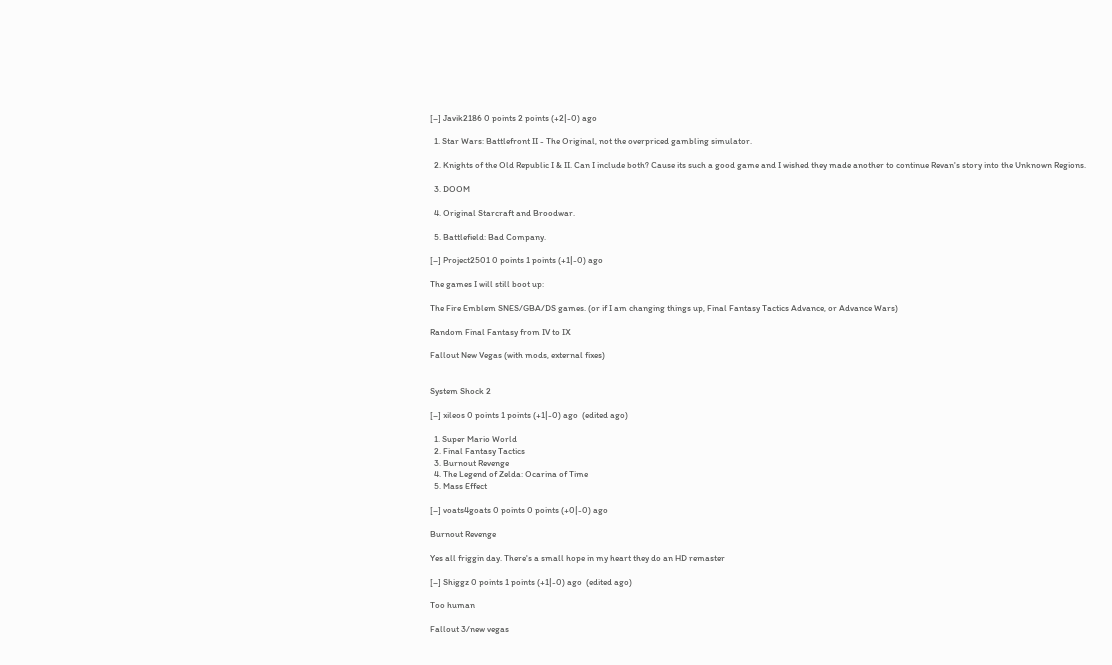[–] Javik2186 0 points 2 points (+2|-0) ago

  1. Star Wars: Battlefront II - The Original, not the overpriced gambling simulator.

  2. Knights of the Old Republic I & II. Can I include both? Cause its such a good game and I wished they made another to continue Revan's story into the Unknown Regions.

  3. DOOM

  4. Original Starcraft and Broodwar.

  5. Battlefield: Bad Company.

[–] Project2501 0 points 1 points (+1|-0) ago

The games I will still boot up:

The Fire Emblem SNES/GBA/DS games. (or if I am changing things up, Final Fantasy Tactics Advance, or Advance Wars)

Random Final Fantasy from IV to IX

Fallout New Vegas (with mods, external fixes)


System Shock 2

[–] xileos 0 points 1 points (+1|-0) ago  (edited ago)

  1. Super Mario World
  2. Final Fantasy Tactics
  3. Burnout Revenge
  4. The Legend of Zelda: Ocarina of Time
  5. Mass Effect

[–] voats4goats 0 points 0 points (+0|-0) ago

Burnout Revenge

Yes all friggin day. There's a small hope in my heart they do an HD remaster

[–] Shiggz 0 points 1 points (+1|-0) ago  (edited ago)

Too human

Fallout 3/new vegas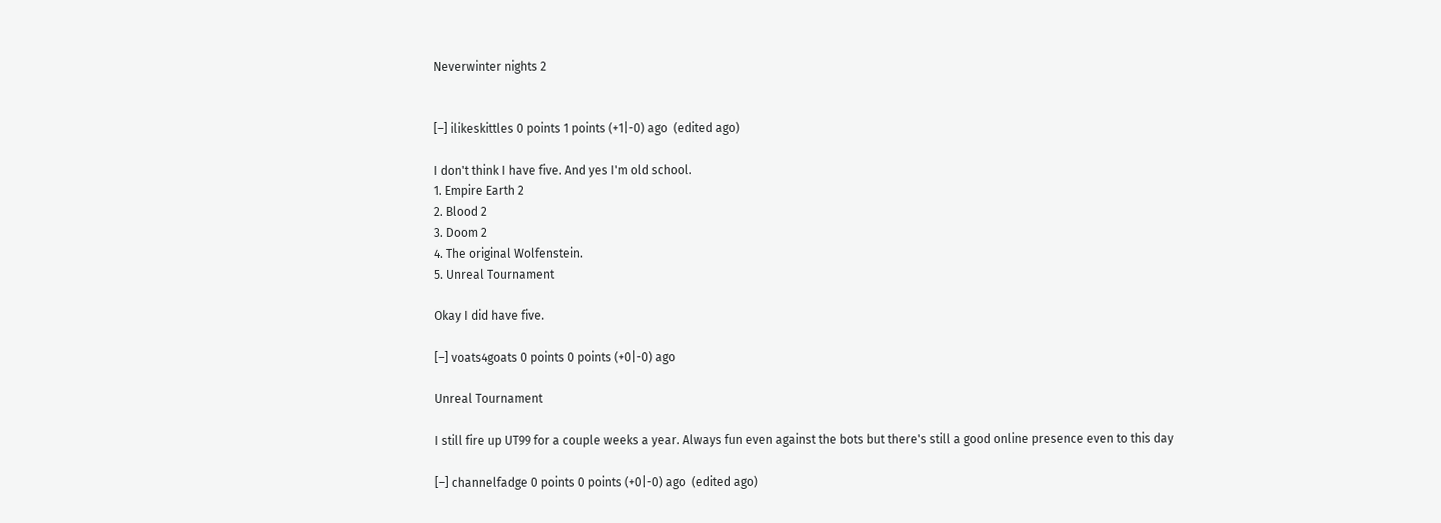Neverwinter nights 2


[–] ilikeskittles 0 points 1 points (+1|-0) ago  (edited ago)

I don't think I have five. And yes I'm old school.
1. Empire Earth 2
2. Blood 2
3. Doom 2
4. The original Wolfenstein.
5. Unreal Tournament

Okay I did have five.

[–] voats4goats 0 points 0 points (+0|-0) ago

Unreal Tournament

I still fire up UT99 for a couple weeks a year. Always fun even against the bots but there's still a good online presence even to this day

[–] channelfadge 0 points 0 points (+0|-0) ago  (edited ago)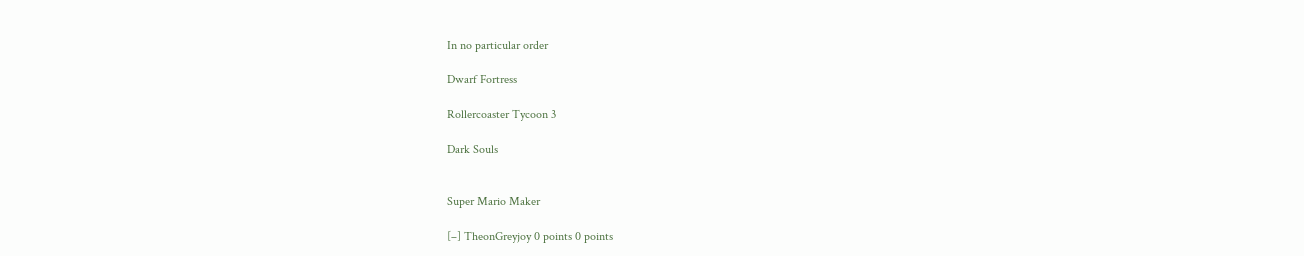In no particular order

Dwarf Fortress

Rollercoaster Tycoon 3

Dark Souls


Super Mario Maker

[–] TheonGreyjoy 0 points 0 points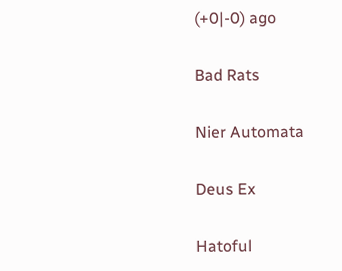(+0|-0) ago

Bad Rats

Nier Automata

Deus Ex

Hatoful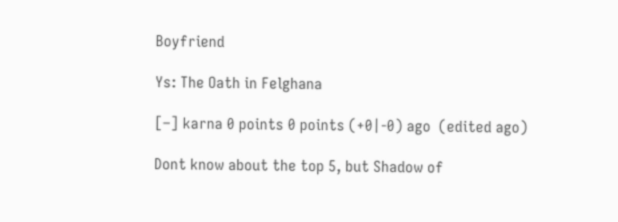Boyfriend

Ys: The Oath in Felghana

[–] karna 0 points 0 points (+0|-0) ago  (edited ago)

Dont know about the top 5, but Shadow of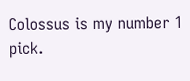Colossus is my number 1 pick.